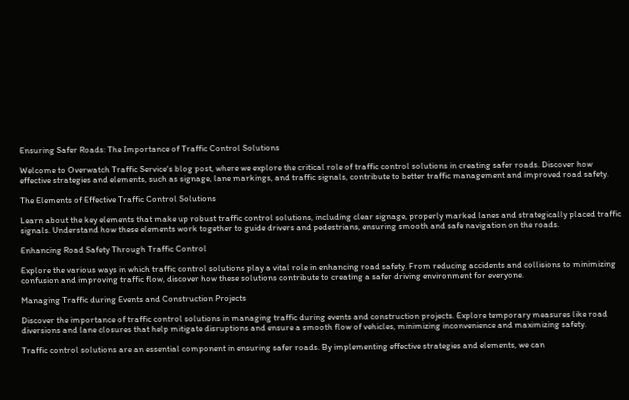Ensuring Safer Roads: The Importance of Traffic Control Solutions

Welcome to Overwatch Traffic Service‘s blog post, where we explore the critical role of traffic control solutions in creating safer roads. Discover how effective strategies and elements, such as signage, lane markings, and traffic signals, contribute to better traffic management and improved road safety.

The Elements of Effective Traffic Control Solutions

Learn about the key elements that make up robust traffic control solutions, including clear signage, properly marked lanes and strategically placed traffic signals. Understand how these elements work together to guide drivers and pedestrians, ensuring smooth and safe navigation on the roads.

Enhancing Road Safety Through Traffic Control

Explore the various ways in which traffic control solutions play a vital role in enhancing road safety. From reducing accidents and collisions to minimizing confusion and improving traffic flow, discover how these solutions contribute to creating a safer driving environment for everyone.

Managing Traffic during Events and Construction Projects

Discover the importance of traffic control solutions in managing traffic during events and construction projects. Explore temporary measures like road diversions and lane closures that help mitigate disruptions and ensure a smooth flow of vehicles, minimizing inconvenience and maximizing safety.

Traffic control solutions are an essential component in ensuring safer roads. By implementing effective strategies and elements, we can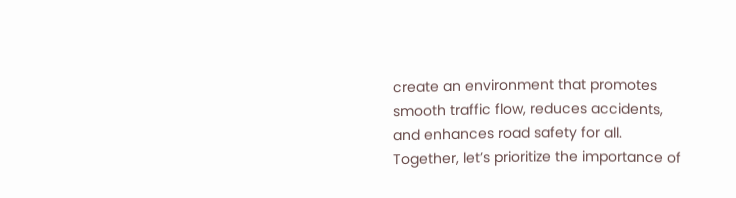create an environment that promotes smooth traffic flow, reduces accidents, and enhances road safety for all. Together, let’s prioritize the importance of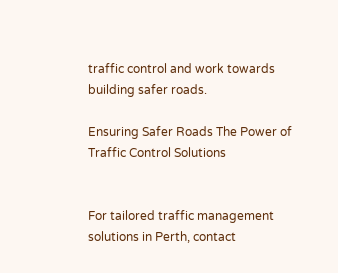traffic control and work towards building safer roads.

Ensuring Safer Roads The Power of Traffic Control Solutions


For tailored traffic management solutions in Perth, contact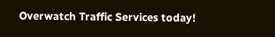Overwatch Traffic Services today!